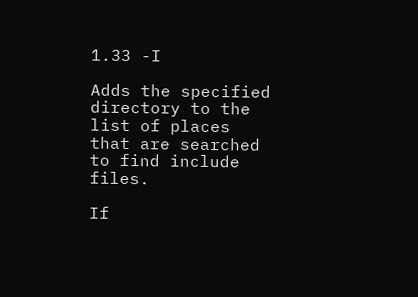1.33 -I

Adds the specified directory to the list of places that are searched to find include files.

If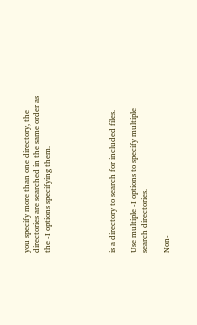you specify more than one directory, the directories are searched in the same order as the -I options specifying them.





is a directory to search for included files.

Use multiple -I options to specify multiple search directories.

Non-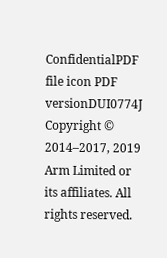ConfidentialPDF file icon PDF versionDUI0774J
Copyright © 2014–2017, 2019 Arm Limited or its affiliates. All rights reserved.